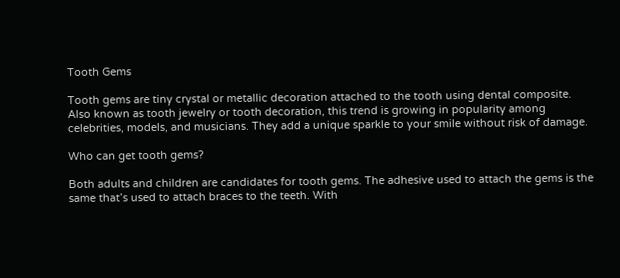Tooth Gems

Tooth gems are tiny crystal or metallic decoration attached to the tooth using dental composite. Also known as tooth jewelry or tooth decoration, this trend is growing in popularity among celebrities, models, and musicians. They add a unique sparkle to your smile without risk of damage.

Who can get tooth gems?

Both adults and children are candidates for tooth gems. The adhesive used to attach the gems is the same that’s used to attach braces to the teeth. With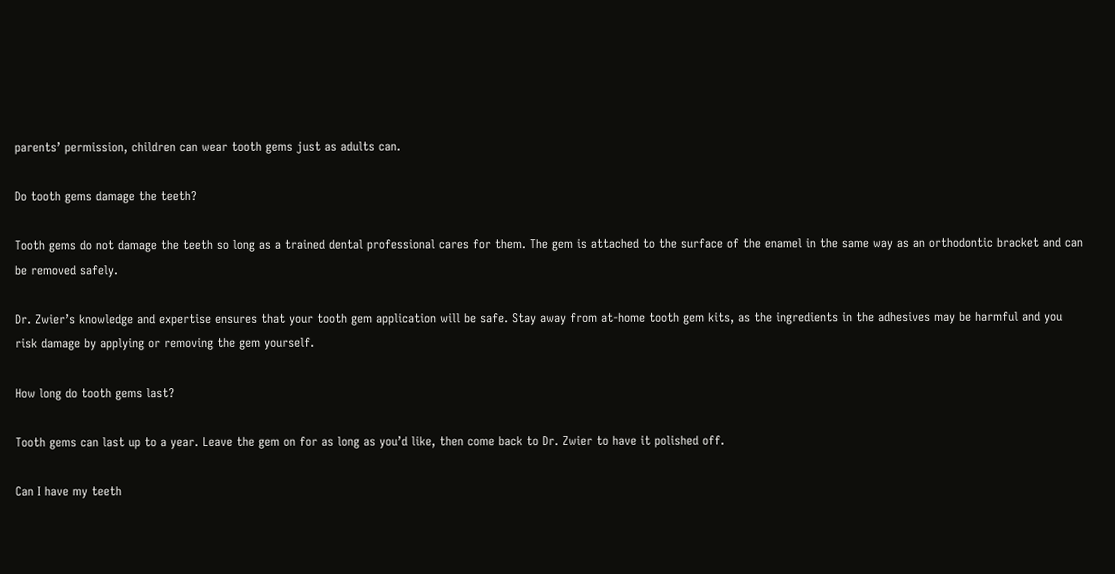parents’ permission, children can wear tooth gems just as adults can.

Do tooth gems damage the teeth?

Tooth gems do not damage the teeth so long as a trained dental professional cares for them. The gem is attached to the surface of the enamel in the same way as an orthodontic bracket and can be removed safely.

Dr. Zwier’s knowledge and expertise ensures that your tooth gem application will be safe. Stay away from at-home tooth gem kits, as the ingredients in the adhesives may be harmful and you risk damage by applying or removing the gem yourself.

How long do tooth gems last?

Tooth gems can last up to a year. Leave the gem on for as long as you’d like, then come back to Dr. Zwier to have it polished off.

Can I have my teeth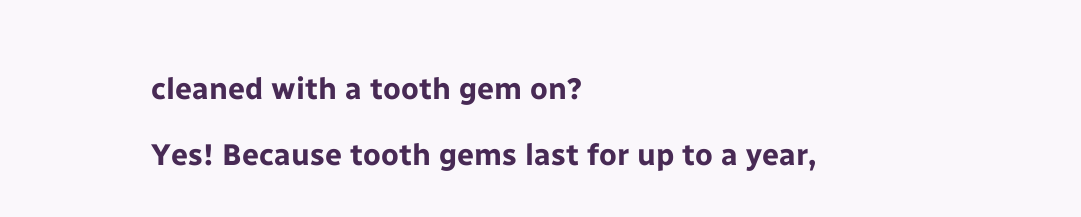cleaned with a tooth gem on?

Yes! Because tooth gems last for up to a year,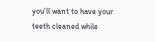you’ll want to have your teeth cleaned while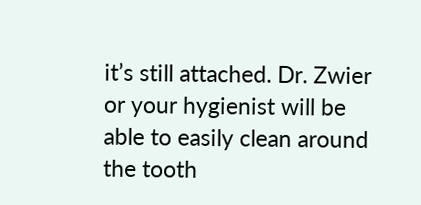it’s still attached. Dr. Zwier or your hygienist will be able to easily clean around the tooth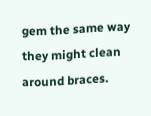gem the same way they might clean around braces.